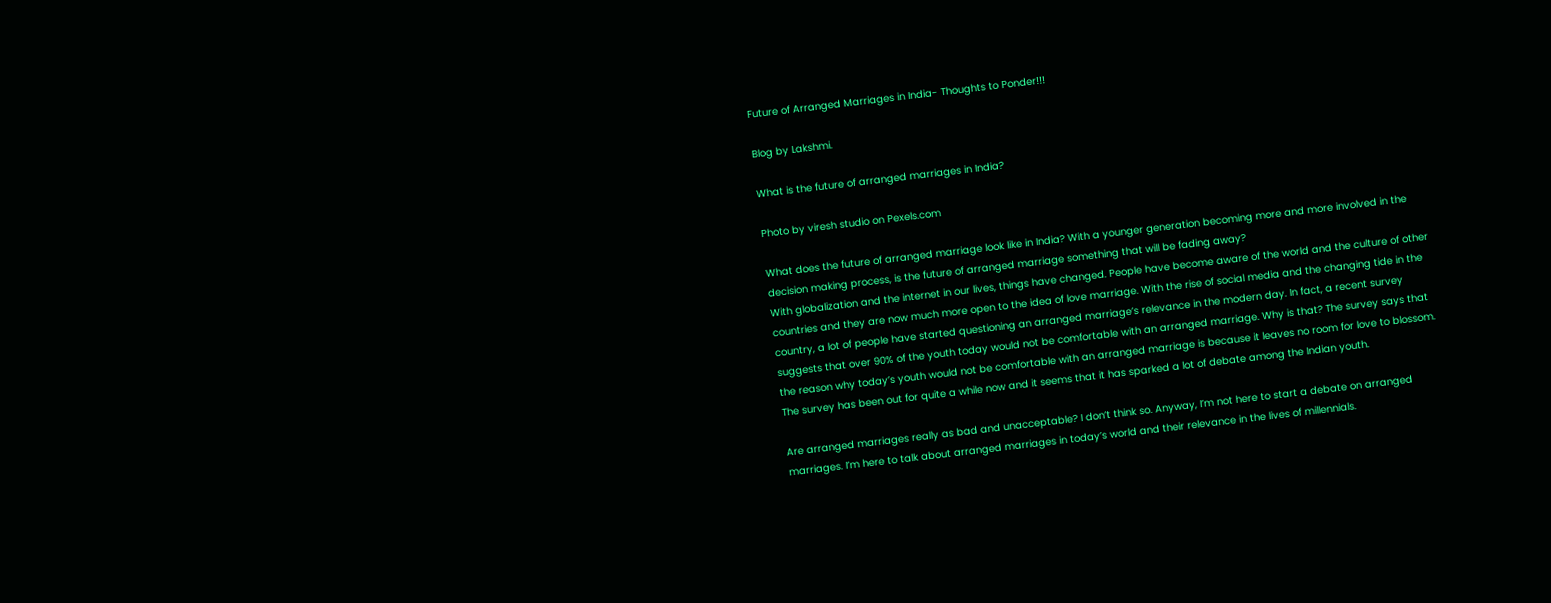Future of Arranged Marriages in India- Thoughts to Ponder!!!

Blog by Lakshmi.

What is the future of arranged marriages in India?

Photo by viresh studio on Pexels.com

What does the future of arranged marriage look like in India? With a younger generation becoming more and more involved in the decision making process, is the future of arranged marriage something that will be fading away?
With globalization and the internet in our lives, things have changed. People have become aware of the world and the culture of other countries and they are now much more open to the idea of love marriage. With the rise of social media and the changing tide in the country, a lot of people have started questioning an arranged marriage’s relevance in the modern day. In fact, a recent survey suggests that over 90% of the youth today would not be comfortable with an arranged marriage. Why is that? The survey says that the reason why today’s youth would not be comfortable with an arranged marriage is because it leaves no room for love to blossom. The survey has been out for quite a while now and it seems that it has sparked a lot of debate among the Indian youth.

Are arranged marriages really as bad and unacceptable? I don’t think so. Anyway, I’m not here to start a debate on arranged marriages. I’m here to talk about arranged marriages in today’s world and their relevance in the lives of millennials.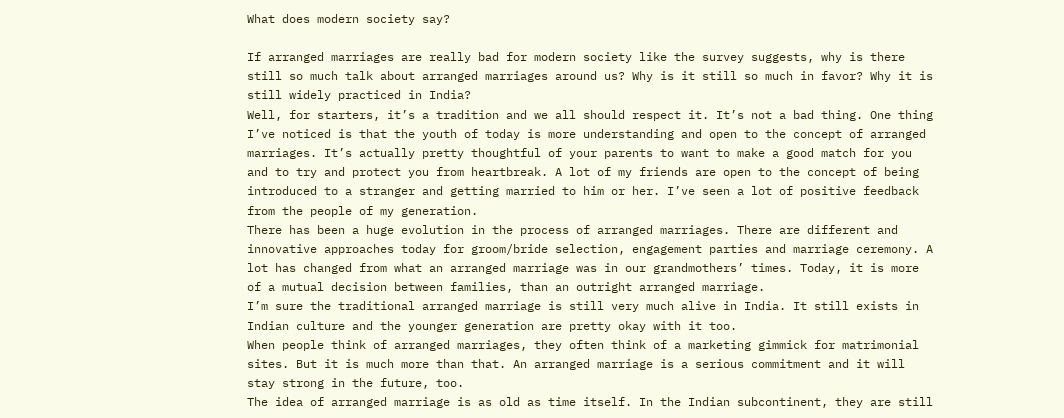What does modern society say?

If arranged marriages are really bad for modern society like the survey suggests, why is there still so much talk about arranged marriages around us? Why is it still so much in favor? Why it is still widely practiced in India?
Well, for starters, it’s a tradition and we all should respect it. It’s not a bad thing. One thing I’ve noticed is that the youth of today is more understanding and open to the concept of arranged marriages. It’s actually pretty thoughtful of your parents to want to make a good match for you and to try and protect you from heartbreak. A lot of my friends are open to the concept of being introduced to a stranger and getting married to him or her. I’ve seen a lot of positive feedback from the people of my generation.
There has been a huge evolution in the process of arranged marriages. There are different and innovative approaches today for groom/bride selection, engagement parties and marriage ceremony. A lot has changed from what an arranged marriage was in our grandmothers’ times. Today, it is more of a mutual decision between families, than an outright arranged marriage.
I’m sure the traditional arranged marriage is still very much alive in India. It still exists in Indian culture and the younger generation are pretty okay with it too.
When people think of arranged marriages, they often think of a marketing gimmick for matrimonial sites. But it is much more than that. An arranged marriage is a serious commitment and it will stay strong in the future, too.
The idea of arranged marriage is as old as time itself. In the Indian subcontinent, they are still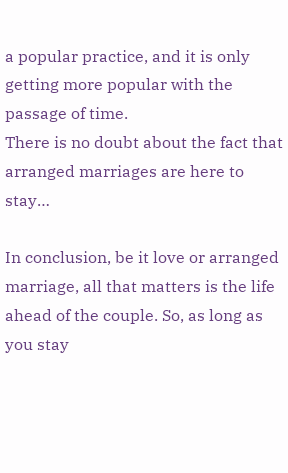a popular practice, and it is only getting more popular with the passage of time.
There is no doubt about the fact that arranged marriages are here to stay…

In conclusion, be it love or arranged marriage, all that matters is the life ahead of the couple. So, as long as you stay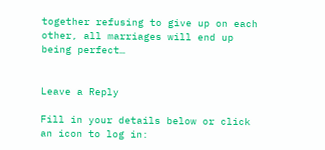together refusing to give up on each other, all marriages will end up being perfect…


Leave a Reply

Fill in your details below or click an icon to log in: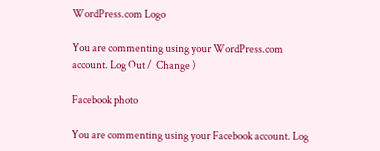WordPress.com Logo

You are commenting using your WordPress.com account. Log Out /  Change )

Facebook photo

You are commenting using your Facebook account. Log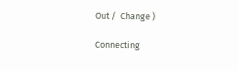Out /  Change )

Connecting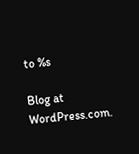to %s

Blog at WordPress.com.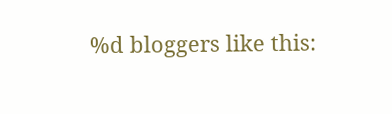%d bloggers like this: